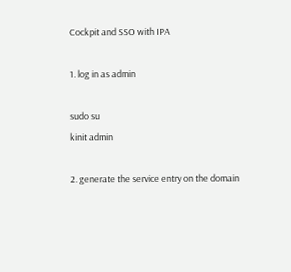Cockpit and SSO with IPA

1. log in as admin

sudo su
kinit admin

2. generate the service entry on the domain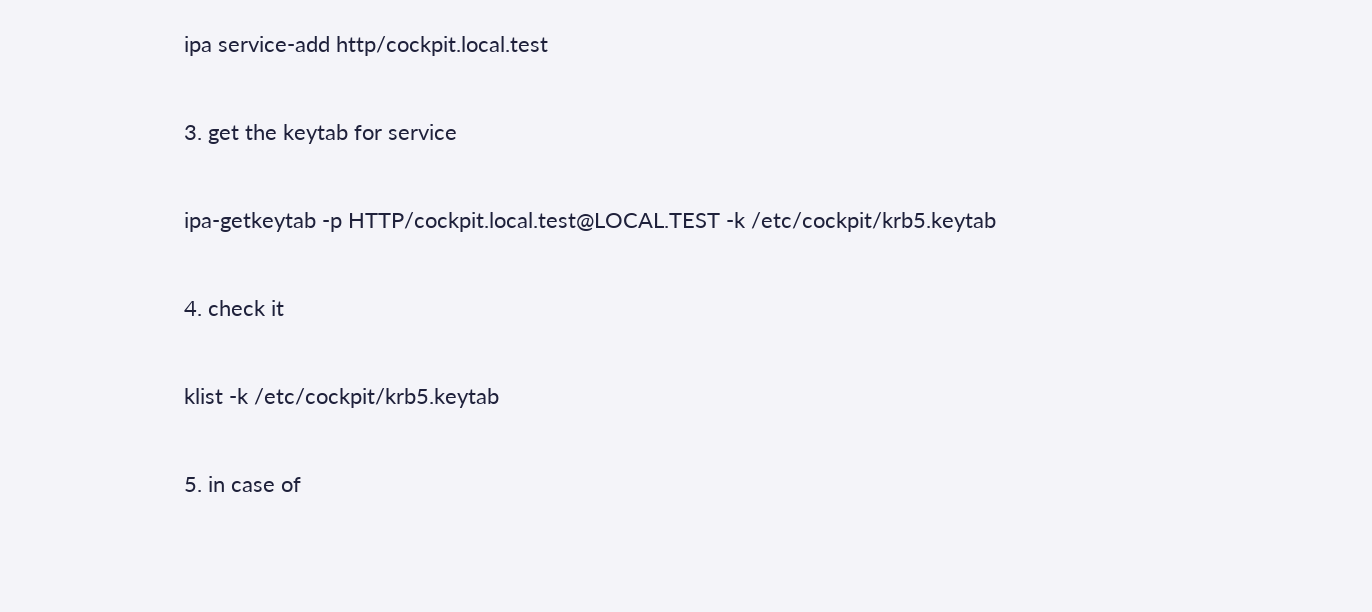ipa service-add http/cockpit.local.test

3. get the keytab for service

ipa-getkeytab -p HTTP/cockpit.local.test@LOCAL.TEST -k /etc/cockpit/krb5.keytab

4. check it

klist -k /etc/cockpit/krb5.keytab

5. in case of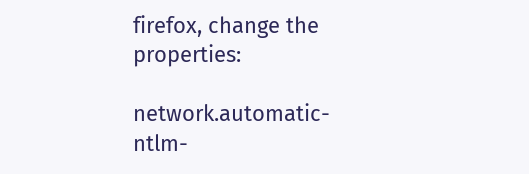firefox, change the properties:

network.automatic-ntlm-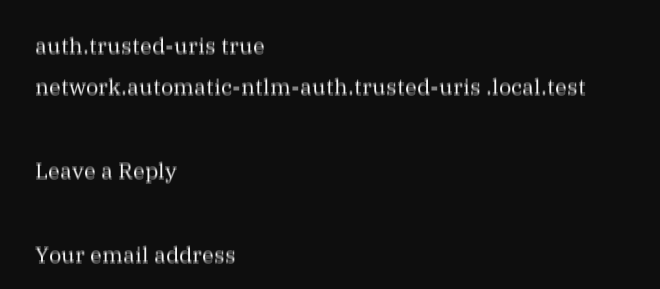auth.trusted-uris true
network.automatic-ntlm-auth.trusted-uris .local.test

Leave a Reply

Your email address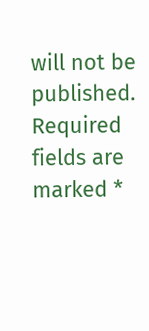will not be published. Required fields are marked *